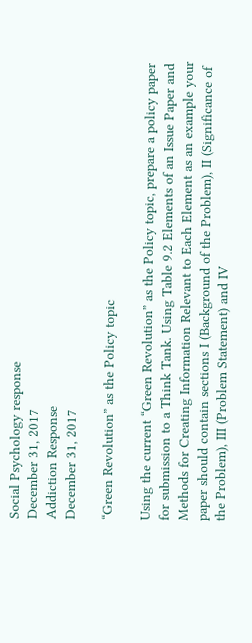Social Psychology response
December 31, 2017
Addiction Response
December 31, 2017

“Green Revolution” as the Policy topic

Using the current “Green Revolution” as the Policy topic, prepare a policy paper for submission to a Think Tank. Using Table 9.2 Elements of an Issue Paper and Methods for Creating Information Relevant to Each Element as an example your paper should contain sections I (Background of the Problem), II (Significance of the Problem), III (Problem Statement) and IV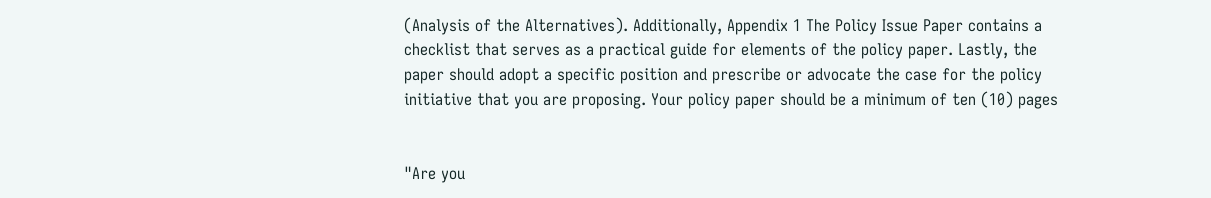(Analysis of the Alternatives). Additionally, Appendix 1 The Policy Issue Paper contains a checklist that serves as a practical guide for elements of the policy paper. Lastly, the paper should adopt a specific position and prescribe or advocate the case for the policy initiative that you are proposing. Your policy paper should be a minimum of ten (10) pages


"Are you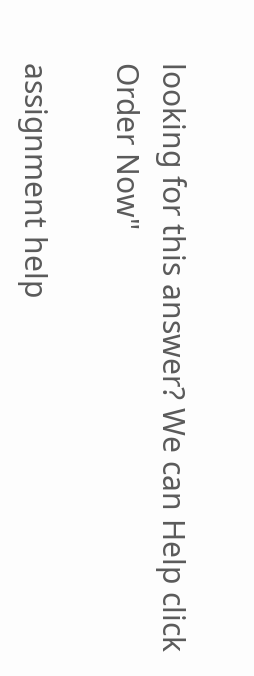looking for this answer? We can Help click Order Now"

assignment help